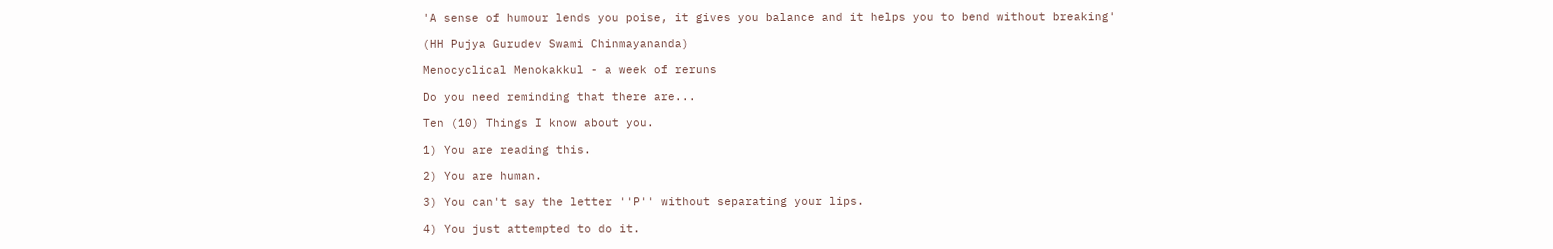'A sense of humour lends you poise, it gives you balance and it helps you to bend without breaking'

(HH Pujya Gurudev Swami Chinmayananda)

Menocyclical Menokakkul - a week of reruns

Do you need reminding that there are...

Ten (10) Things I know about you.

1) You are reading this.

2) You are human.

3) You can't say the letter ''P'' without separating your lips.

4) You just attempted to do it.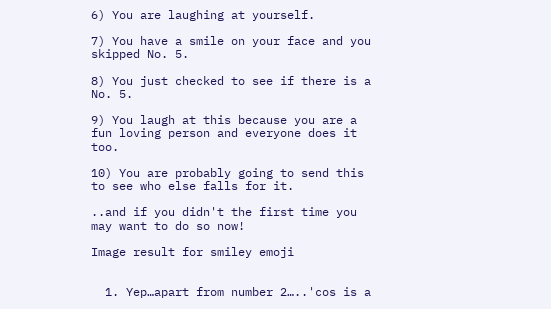6) You are laughing at yourself.

7) You have a smile on your face and you skipped No. 5.

8) You just checked to see if there is a No. 5.

9) You laugh at this because you are a fun loving person and everyone does it too.

10) You are probably going to send this to see who else falls for it.

..and if you didn't the first time you may want to do so now!

Image result for smiley emoji


  1. Yep…apart from number 2…..'cos is a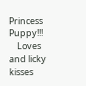Princess Puppy!!!
    Loves and licky kisses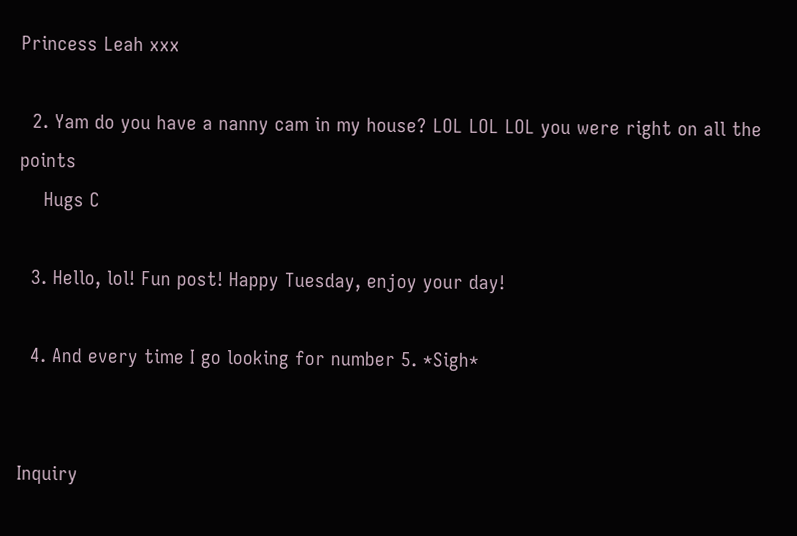Princess Leah xxx

  2. Yam do you have a nanny cam in my house? LOL LOL LOL you were right on all the points
    Hugs C

  3. Hello, lol! Fun post! Happy Tuesday, enjoy your day!

  4. And every time I go looking for number 5. *Sigh*


Inquiry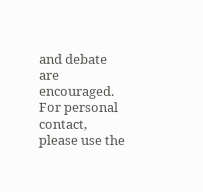and debate are encouraged.
For personal contact, please use the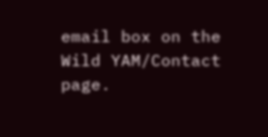email box on the Wild YAM/Contact page.